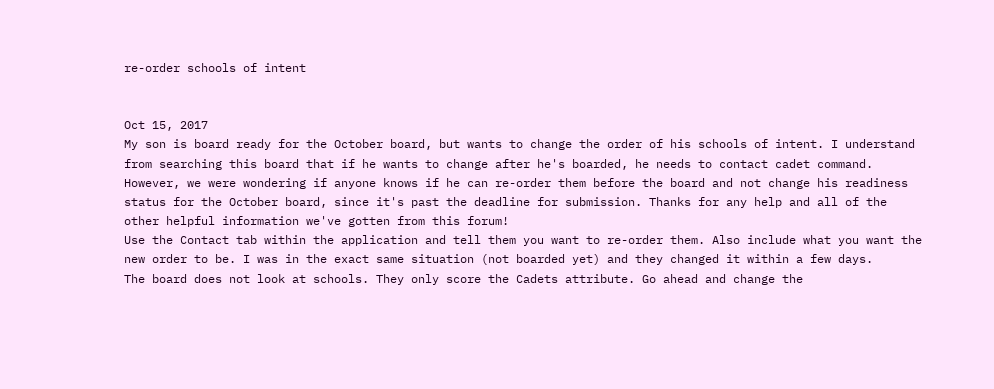re-order schools of intent


Oct 15, 2017
My son is board ready for the October board, but wants to change the order of his schools of intent. I understand from searching this board that if he wants to change after he's boarded, he needs to contact cadet command. However, we were wondering if anyone knows if he can re-order them before the board and not change his readiness status for the October board, since it's past the deadline for submission. Thanks for any help and all of the other helpful information we've gotten from this forum!
Use the Contact tab within the application and tell them you want to re-order them. Also include what you want the new order to be. I was in the exact same situation (not boarded yet) and they changed it within a few days.
The board does not look at schools. They only score the Cadets attribute. Go ahead and change the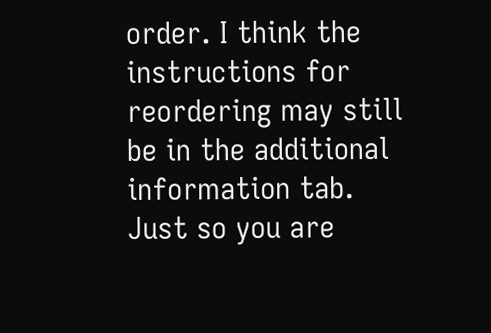order. I think the instructions for reordering may still be in the additional information tab.
Just so you are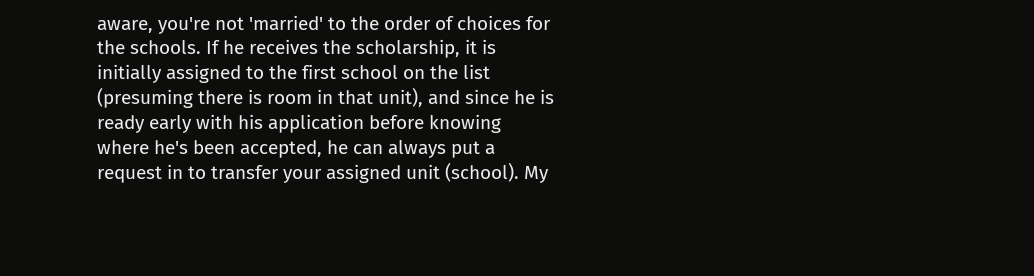aware, you're not 'married' to the order of choices for the schools. If he receives the scholarship, it is initially assigned to the first school on the list (presuming there is room in that unit), and since he is ready early with his application before knowing where he's been accepted, he can always put a request in to transfer your assigned unit (school). My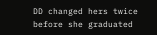DD changed hers twice before she graduated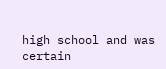high school and was certain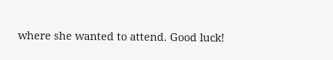where she wanted to attend. Good luck!